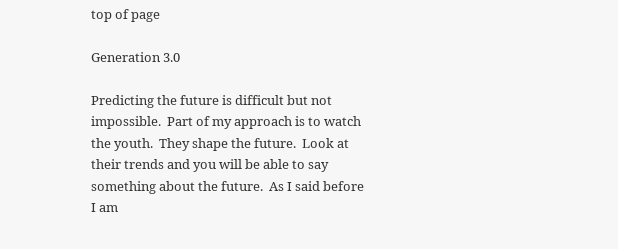top of page

Generation 3.0

Predicting the future is difficult but not impossible.  Part of my approach is to watch the youth.  They shape the future.  Look at their trends and you will be able to say something about the future.  As I said before I am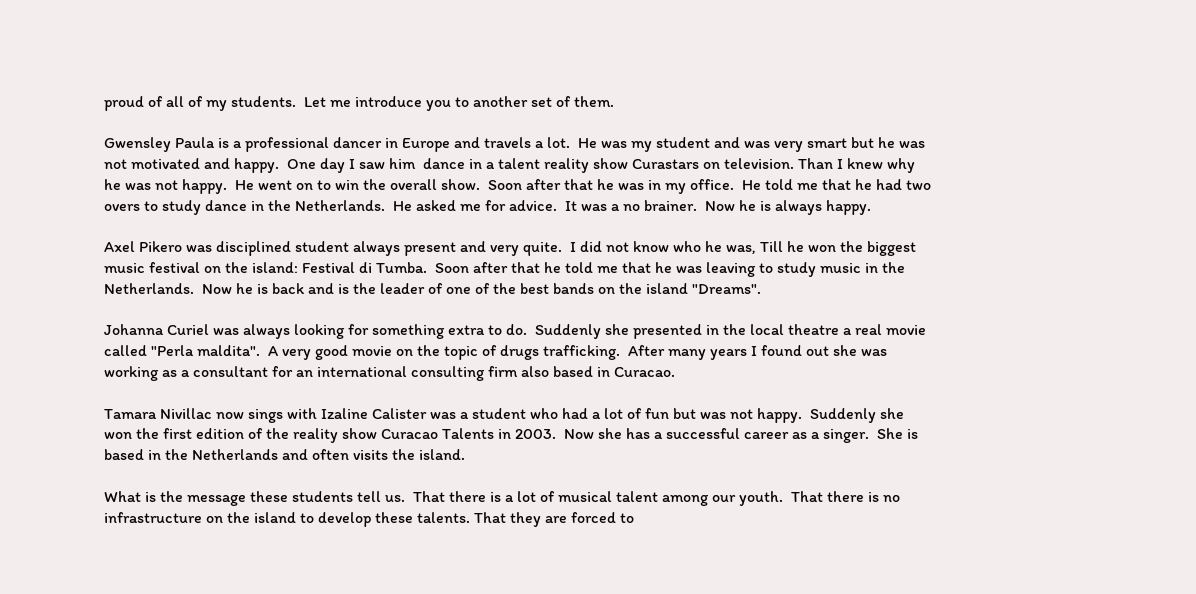proud of all of my students.  Let me introduce you to another set of them.

Gwensley Paula is a professional dancer in Europe and travels a lot.  He was my student and was very smart but he was not motivated and happy.  One day I saw him  dance in a talent reality show Curastars on television. Than I knew why he was not happy.  He went on to win the overall show.  Soon after that he was in my office.  He told me that he had two overs to study dance in the Netherlands.  He asked me for advice.  It was a no brainer.  Now he is always happy.

Axel Pikero was disciplined student always present and very quite.  I did not know who he was, Till he won the biggest music festival on the island: Festival di Tumba.  Soon after that he told me that he was leaving to study music in the Netherlands.  Now he is back and is the leader of one of the best bands on the island "Dreams".

Johanna Curiel was always looking for something extra to do.  Suddenly she presented in the local theatre a real movie called "Perla maldita".  A very good movie on the topic of drugs trafficking.  After many years I found out she was working as a consultant for an international consulting firm also based in Curacao.

Tamara Nivillac now sings with Izaline Calister was a student who had a lot of fun but was not happy.  Suddenly she won the first edition of the reality show Curacao Talents in 2003.  Now she has a successful career as a singer.  She is based in the Netherlands and often visits the island.

What is the message these students tell us.  That there is a lot of musical talent among our youth.  That there is no infrastructure on the island to develop these talents. That they are forced to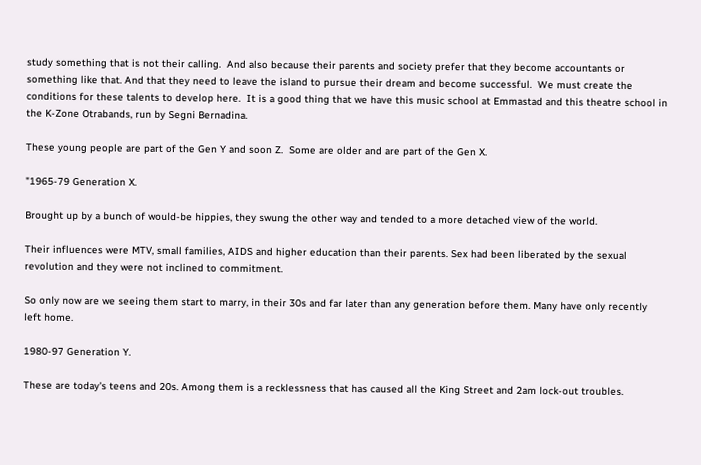study something that is not their calling.  And also because their parents and society prefer that they become accountants or something like that. And that they need to leave the island to pursue their dream and become successful.  We must create the conditions for these talents to develop here.  It is a good thing that we have this music school at Emmastad and this theatre school in the K-Zone Otrabands, run by Segni Bernadina.

These young people are part of the Gen Y and soon Z.  Some are older and are part of the Gen X.

"1965-79 Generation X.

Brought up by a bunch of would-be hippies, they swung the other way and tended to a more detached view of the world.

Their influences were MTV, small families, AIDS and higher education than their parents. Sex had been liberated by the sexual revolution and they were not inclined to commitment.

So only now are we seeing them start to marry, in their 30s and far later than any generation before them. Many have only recently left home.

1980-97 Generation Y.

These are today's teens and 20s. Among them is a recklessness that has caused all the King Street and 2am lock-out troubles.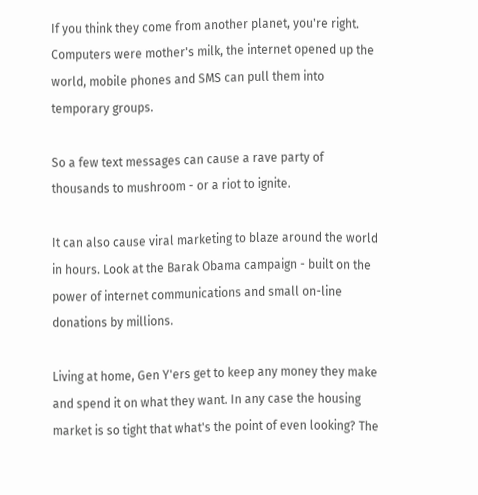If you think they come from another planet, you're right. Computers were mother's milk, the internet opened up the world, mobile phones and SMS can pull them into temporary groups.

So a few text messages can cause a rave party of thousands to mushroom - or a riot to ignite.

It can also cause viral marketing to blaze around the world in hours. Look at the Barak Obama campaign - built on the power of internet communications and small on-line donations by millions.

Living at home, Gen Y'ers get to keep any money they make and spend it on what they want. In any case the housing market is so tight that what's the point of even looking? The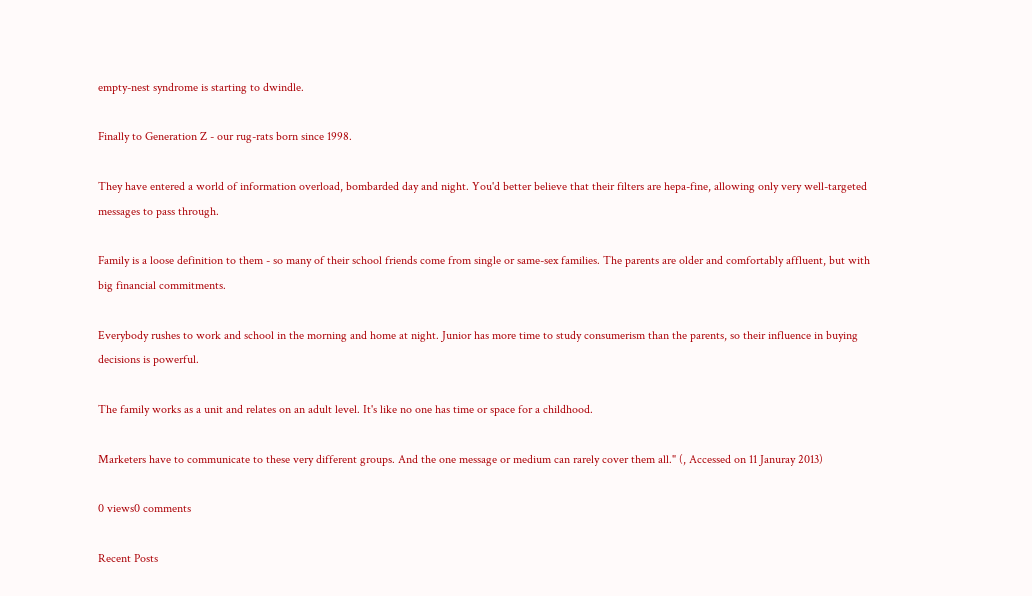empty-nest syndrome is starting to dwindle.

Finally to Generation Z - our rug-rats born since 1998.

They have entered a world of information overload, bombarded day and night. You'd better believe that their filters are hepa-fine, allowing only very well-targeted messages to pass through.

Family is a loose definition to them - so many of their school friends come from single or same-sex families. The parents are older and comfortably affluent, but with big financial commitments.

Everybody rushes to work and school in the morning and home at night. Junior has more time to study consumerism than the parents, so their influence in buying decisions is powerful.

The family works as a unit and relates on an adult level. It's like no one has time or space for a childhood.

Marketers have to communicate to these very different groups. And the one message or medium can rarely cover them all." (, Accessed on 11 Januray 2013)

0 views0 comments

Recent Posts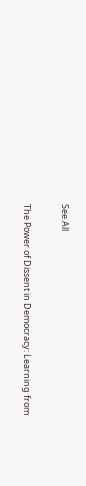See All

The Power of Dissent in Democracy: Learning from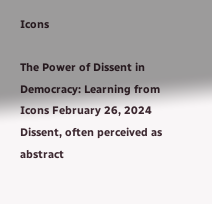Icons

The Power of Dissent in Democracy: Learning from Icons February 26, 2024 Dissent, often perceived as abstract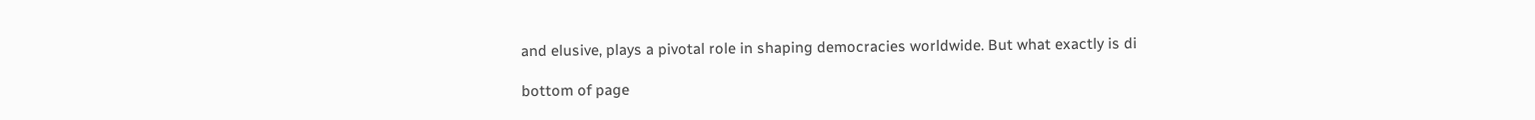and elusive, plays a pivotal role in shaping democracies worldwide. But what exactly is di

bottom of page